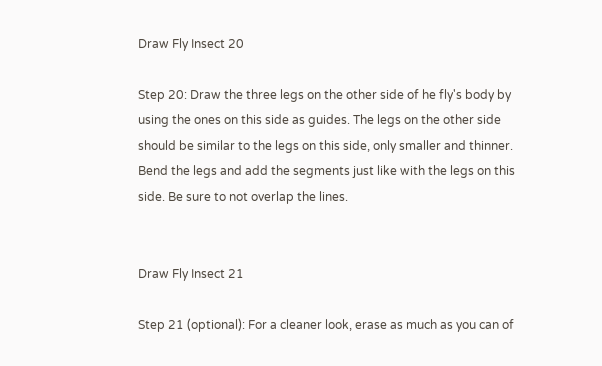Draw Fly Insect 20

Step 20: Draw the three legs on the other side of he fly's body by using the ones on this side as guides. The legs on the other side should be similar to the legs on this side, only smaller and thinner. Bend the legs and add the segments just like with the legs on this side. Be sure to not overlap the lines.


Draw Fly Insect 21

Step 21 (optional): For a cleaner look, erase as much as you can of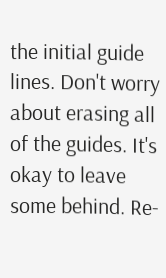the initial guide lines. Don't worry about erasing all of the guides. It's okay to leave some behind. Re-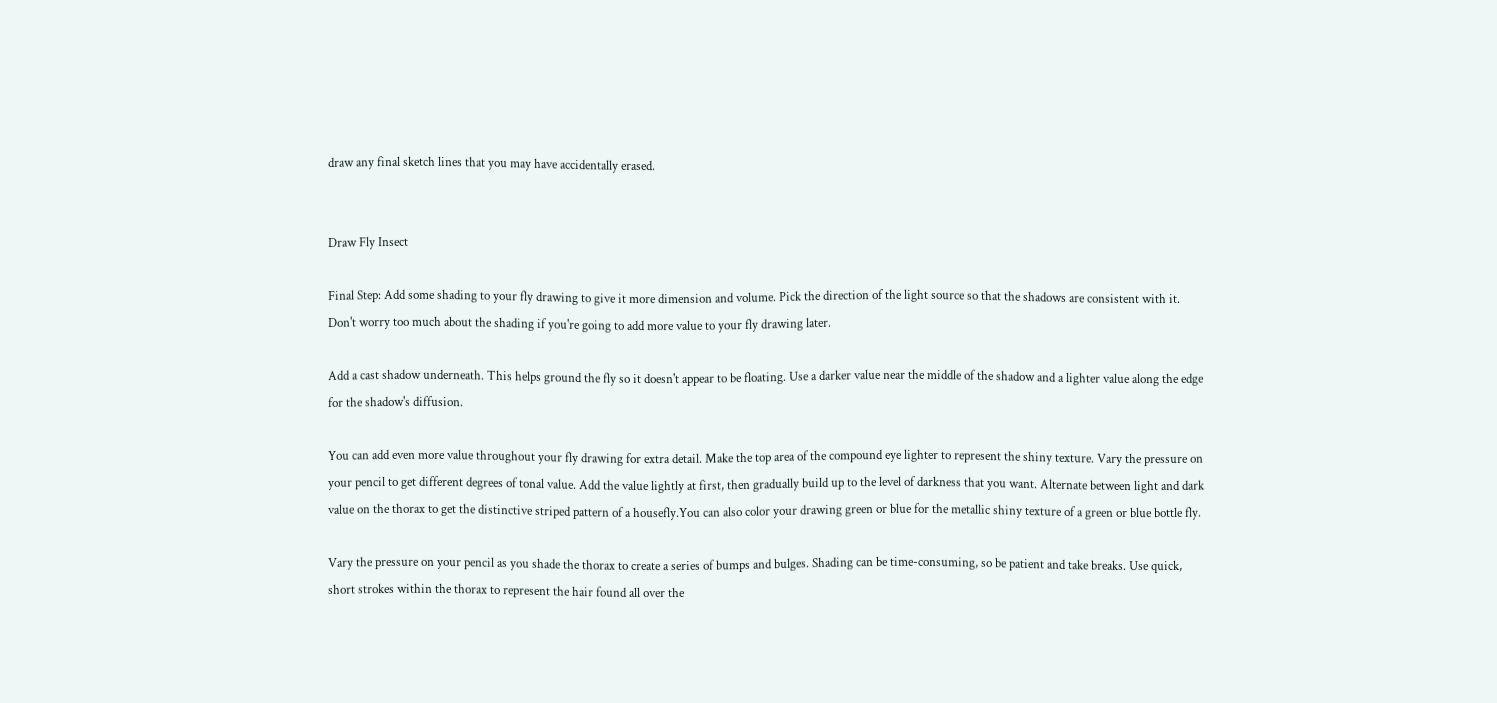draw any final sketch lines that you may have accidentally erased.


Draw Fly Insect

Final Step: Add some shading to your fly drawing to give it more dimension and volume. Pick the direction of the light source so that the shadows are consistent with it. Don't worry too much about the shading if you're going to add more value to your fly drawing later.

Add a cast shadow underneath. This helps ground the fly so it doesn't appear to be floating. Use a darker value near the middle of the shadow and a lighter value along the edge for the shadow's diffusion.

You can add even more value throughout your fly drawing for extra detail. Make the top area of the compound eye lighter to represent the shiny texture. Vary the pressure on your pencil to get different degrees of tonal value. Add the value lightly at first, then gradually build up to the level of darkness that you want. Alternate between light and dark value on the thorax to get the distinctive striped pattern of a housefly.You can also color your drawing green or blue for the metallic shiny texture of a green or blue bottle fly.

Vary the pressure on your pencil as you shade the thorax to create a series of bumps and bulges. Shading can be time-consuming, so be patient and take breaks. Use quick, short strokes within the thorax to represent the hair found all over the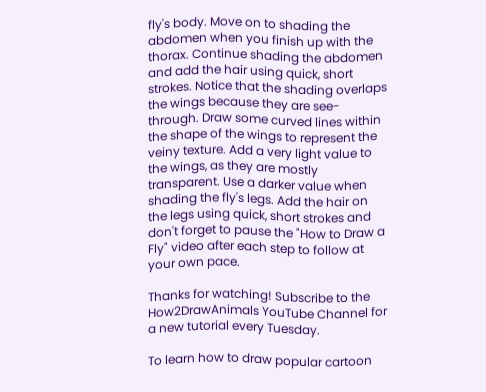fly's body. Move on to shading the abdomen when you finish up with the thorax. Continue shading the abdomen and add the hair using quick, short strokes. Notice that the shading overlaps the wings because they are see-through. Draw some curved lines within the shape of the wings to represent the veiny texture. Add a very light value to the wings, as they are mostly transparent. Use a darker value when shading the fly's legs. Add the hair on the legs using quick, short strokes and don't forget to pause the "How to Draw a Fly" video after each step to follow at your own pace.

Thanks for watching! Subscribe to the How2DrawAnimals YouTube Channel for a new tutorial every Tuesday.

To learn how to draw popular cartoon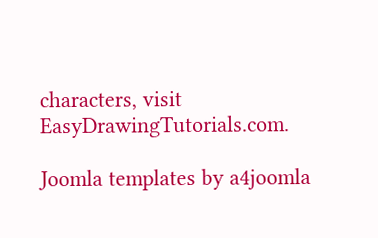characters, visit EasyDrawingTutorials.com.

Joomla templates by a4joomla